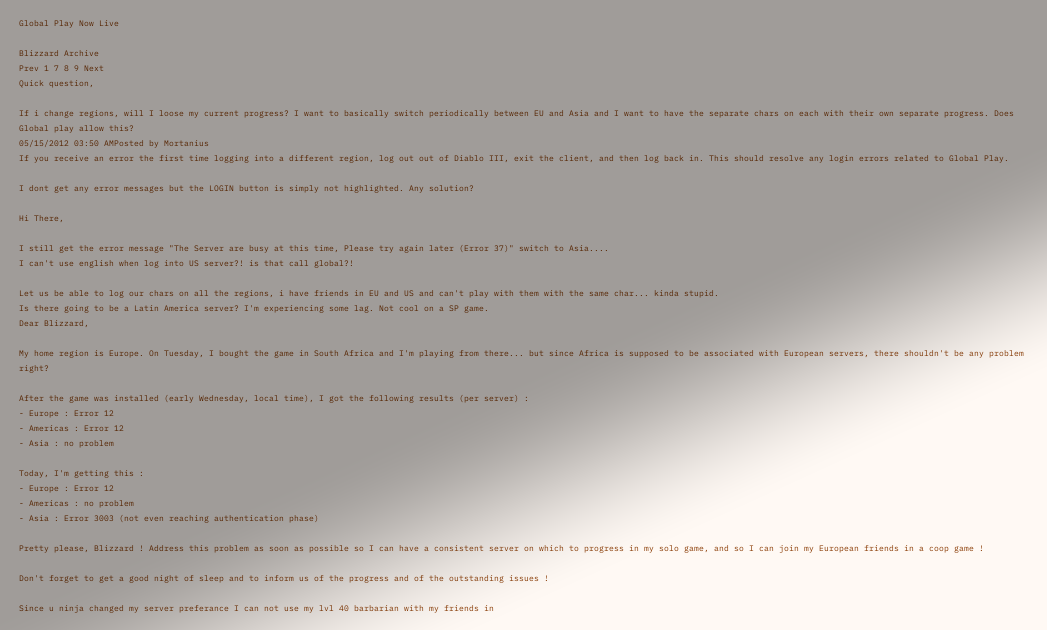Global Play Now Live

Blizzard Archive
Prev 1 7 8 9 Next
Quick question,

If i change regions, will I loose my current progress? I want to basically switch periodically between EU and Asia and I want to have the separate chars on each with their own separate progress. Does Global play allow this?
05/15/2012 03:50 AMPosted by Mortanius
If you receive an error the first time logging into a different region, log out out of Diablo III, exit the client, and then log back in. This should resolve any login errors related to Global Play.

I dont get any error messages but the LOGIN button is simply not highlighted. Any solution?

Hi There,

I still get the error message "The Server are busy at this time, Please try again later (Error 37)" switch to Asia....
I can't use english when log into US server?! is that call global?!

Let us be able to log our chars on all the regions, i have friends in EU and US and can't play with them with the same char... kinda stupid.
Is there going to be a Latin America server? I'm experiencing some lag. Not cool on a SP game.
Dear Blizzard,

My home region is Europe. On Tuesday, I bought the game in South Africa and I'm playing from there... but since Africa is supposed to be associated with European servers, there shouldn't be any problem right?

After the game was installed (early Wednesday, local time), I got the following results (per server) :
- Europe : Error 12
- Americas : Error 12
- Asia : no problem

Today, I'm getting this :
- Europe : Error 12
- Americas : no problem
- Asia : Error 3003 (not even reaching authentication phase)

Pretty please, Blizzard ! Address this problem as soon as possible so I can have a consistent server on which to progress in my solo game, and so I can join my European friends in a coop game !

Don't forget to get a good night of sleep and to inform us of the progress and of the outstanding issues !

Since u ninja changed my server preferance I can not use my lvl 40 barbarian with my friends in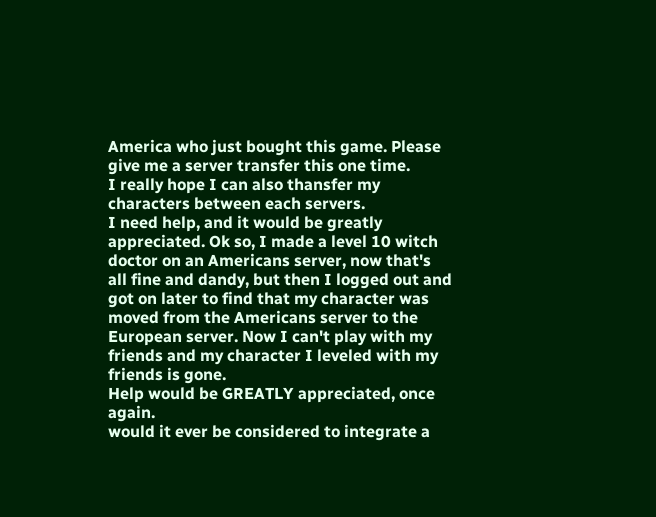America who just bought this game. Please give me a server transfer this one time.
I really hope I can also thansfer my characters between each servers.
I need help, and it would be greatly appreciated. Ok so, I made a level 10 witch doctor on an Americans server, now that's all fine and dandy, but then I logged out and got on later to find that my character was moved from the Americans server to the European server. Now I can't play with my friends and my character I leveled with my friends is gone.
Help would be GREATLY appreciated, once again.
would it ever be considered to integrate a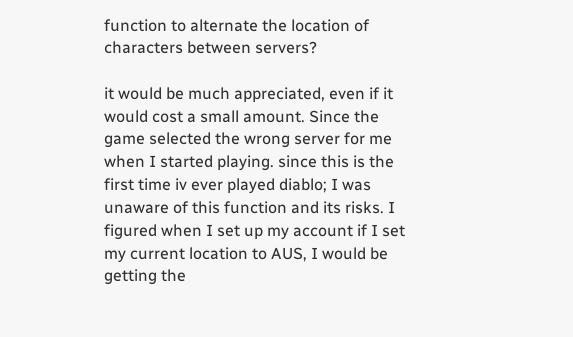function to alternate the location of characters between servers?

it would be much appreciated, even if it would cost a small amount. Since the game selected the wrong server for me when I started playing. since this is the first time iv ever played diablo; I was unaware of this function and its risks. I figured when I set up my account if I set my current location to AUS, I would be getting the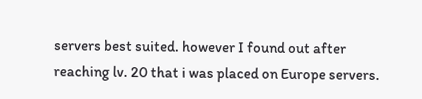servers best suited. however I found out after reaching lv. 20 that i was placed on Europe servers.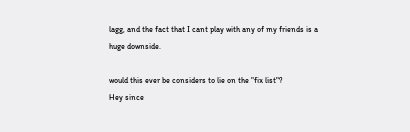lagg, and the fact that I cant play with any of my friends is a huge downside.

would this ever be considers to lie on the "fix list"?
Hey since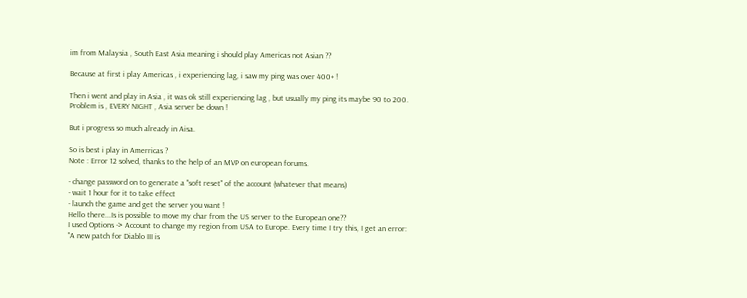im from Malaysia , South East Asia meaning i should play Americas not Asian ??

Because at first i play Americas , i experiencing lag, i saw my ping was over 400+ !

Then i went and play in Asia , it was ok still experiencing lag , but usually my ping its maybe 90 to 200. Problem is , EVERY NIGHT , Asia server be down !

But i progress so much already in Aisa.

So is best i play in Amerricas ?
Note : Error 12 solved, thanks to the help of an MVP on european forums.

- change password on to generate a "soft reset" of the account (whatever that means)
- wait 1 hour for it to take effect
- launch the game and get the server you want !
Hello there...Is is possible to move my char from the US server to the European one??
I used Options -> Account to change my region from USA to Europe. Every time I try this, I get an error:
"A new patch for Diablo III is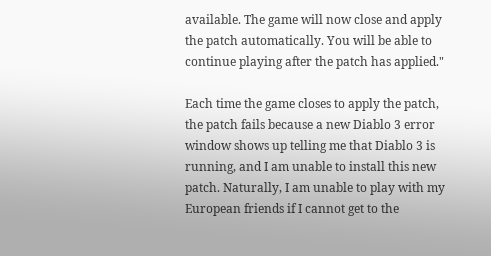available. The game will now close and apply the patch automatically. You will be able to continue playing after the patch has applied."

Each time the game closes to apply the patch, the patch fails because a new Diablo 3 error window shows up telling me that Diablo 3 is running, and I am unable to install this new patch. Naturally, I am unable to play with my European friends if I cannot get to the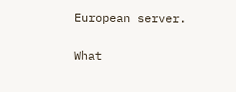European server.

What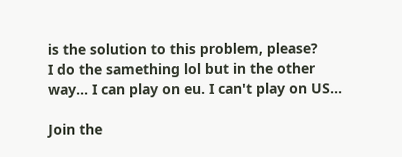is the solution to this problem, please?
I do the samething lol but in the other way... I can play on eu. I can't play on US...

Join the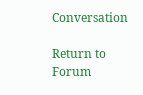Conversation

Return to Forum